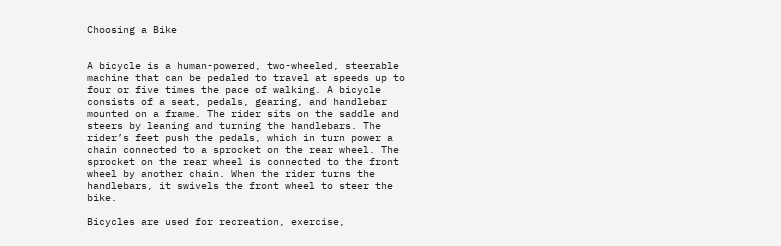Choosing a Bike


A bicycle is a human-powered, two-wheeled, steerable machine that can be pedaled to travel at speeds up to four or five times the pace of walking. A bicycle consists of a seat, pedals, gearing, and handlebar mounted on a frame. The rider sits on the saddle and steers by leaning and turning the handlebars. The rider’s feet push the pedals, which in turn power a chain connected to a sprocket on the rear wheel. The sprocket on the rear wheel is connected to the front wheel by another chain. When the rider turns the handlebars, it swivels the front wheel to steer the bike.

Bicycles are used for recreation, exercise,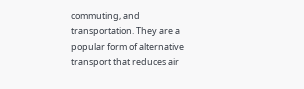commuting, and transportation. They are a popular form of alternative transport that reduces air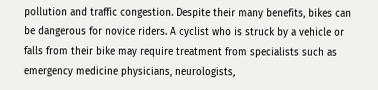pollution and traffic congestion. Despite their many benefits, bikes can be dangerous for novice riders. A cyclist who is struck by a vehicle or falls from their bike may require treatment from specialists such as emergency medicine physicians, neurologists,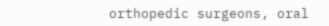orthopedic surgeons, oral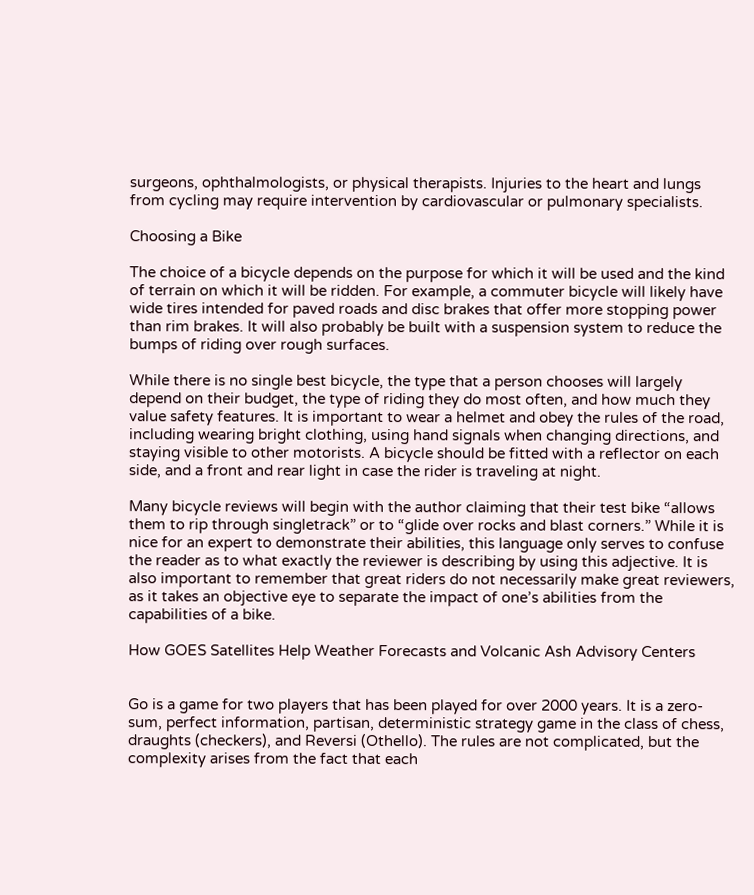surgeons, ophthalmologists, or physical therapists. Injuries to the heart and lungs from cycling may require intervention by cardiovascular or pulmonary specialists.

Choosing a Bike

The choice of a bicycle depends on the purpose for which it will be used and the kind of terrain on which it will be ridden. For example, a commuter bicycle will likely have wide tires intended for paved roads and disc brakes that offer more stopping power than rim brakes. It will also probably be built with a suspension system to reduce the bumps of riding over rough surfaces.

While there is no single best bicycle, the type that a person chooses will largely depend on their budget, the type of riding they do most often, and how much they value safety features. It is important to wear a helmet and obey the rules of the road, including wearing bright clothing, using hand signals when changing directions, and staying visible to other motorists. A bicycle should be fitted with a reflector on each side, and a front and rear light in case the rider is traveling at night.

Many bicycle reviews will begin with the author claiming that their test bike “allows them to rip through singletrack” or to “glide over rocks and blast corners.” While it is nice for an expert to demonstrate their abilities, this language only serves to confuse the reader as to what exactly the reviewer is describing by using this adjective. It is also important to remember that great riders do not necessarily make great reviewers, as it takes an objective eye to separate the impact of one’s abilities from the capabilities of a bike.

How GOES Satellites Help Weather Forecasts and Volcanic Ash Advisory Centers


Go is a game for two players that has been played for over 2000 years. It is a zero-sum, perfect information, partisan, deterministic strategy game in the class of chess, draughts (checkers), and Reversi (Othello). The rules are not complicated, but the complexity arises from the fact that each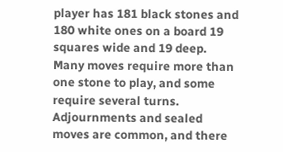player has 181 black stones and 180 white ones on a board 19 squares wide and 19 deep. Many moves require more than one stone to play, and some require several turns. Adjournments and sealed moves are common, and there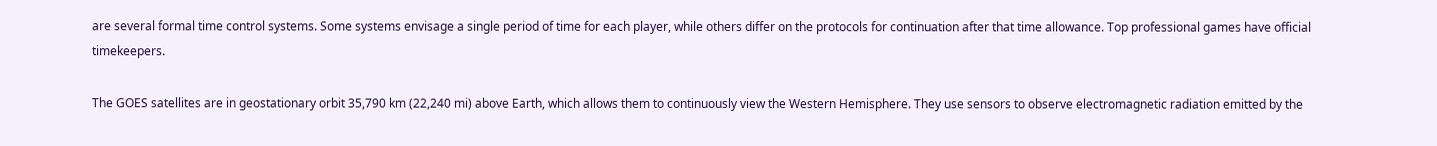are several formal time control systems. Some systems envisage a single period of time for each player, while others differ on the protocols for continuation after that time allowance. Top professional games have official timekeepers.

The GOES satellites are in geostationary orbit 35,790 km (22,240 mi) above Earth, which allows them to continuously view the Western Hemisphere. They use sensors to observe electromagnetic radiation emitted by the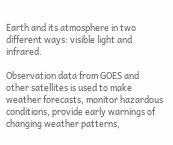Earth and its atmosphere in two different ways: visible light and infrared.

Observation data from GOES and other satellites is used to make weather forecasts, monitor hazardous conditions, provide early warnings of changing weather patterns,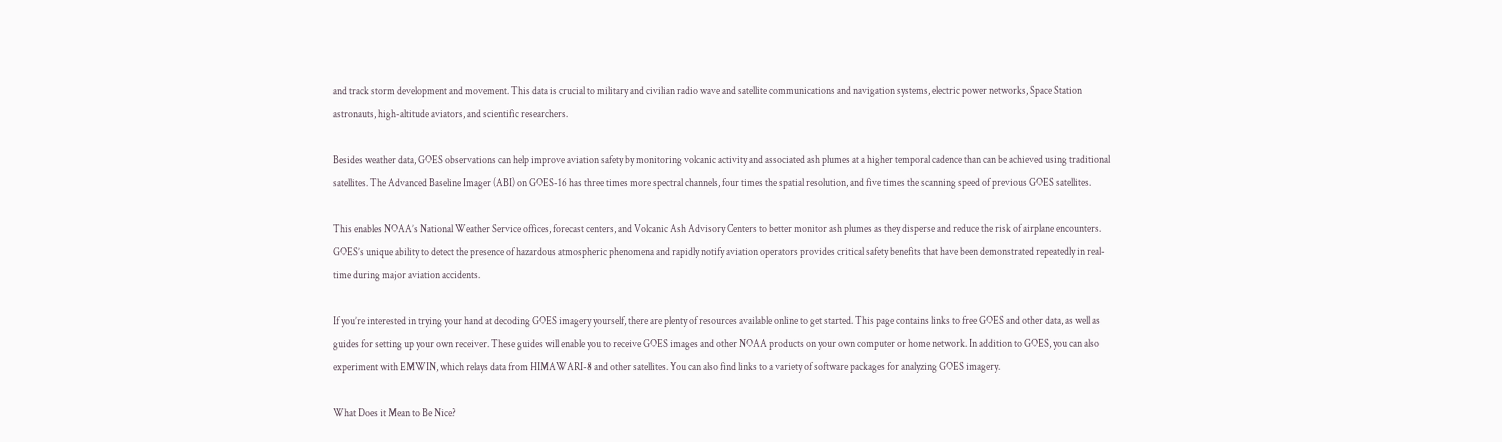and track storm development and movement. This data is crucial to military and civilian radio wave and satellite communications and navigation systems, electric power networks, Space Station astronauts, high-altitude aviators, and scientific researchers.

Besides weather data, GOES observations can help improve aviation safety by monitoring volcanic activity and associated ash plumes at a higher temporal cadence than can be achieved using traditional satellites. The Advanced Baseline Imager (ABI) on GOES-16 has three times more spectral channels, four times the spatial resolution, and five times the scanning speed of previous GOES satellites.

This enables NOAA’s National Weather Service offices, forecast centers, and Volcanic Ash Advisory Centers to better monitor ash plumes as they disperse and reduce the risk of airplane encounters. GOES’s unique ability to detect the presence of hazardous atmospheric phenomena and rapidly notify aviation operators provides critical safety benefits that have been demonstrated repeatedly in real-time during major aviation accidents.

If you’re interested in trying your hand at decoding GOES imagery yourself, there are plenty of resources available online to get started. This page contains links to free GOES and other data, as well as guides for setting up your own receiver. These guides will enable you to receive GOES images and other NOAA products on your own computer or home network. In addition to GOES, you can also experiment with EMWIN, which relays data from HIMAWARI-8 and other satellites. You can also find links to a variety of software packages for analyzing GOES imagery.

What Does it Mean to Be Nice?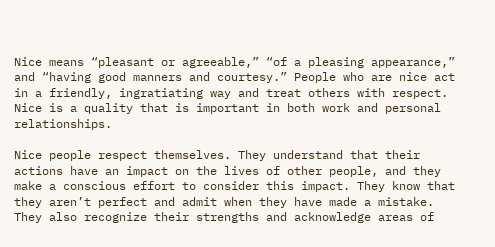Nice means “pleasant or agreeable,” “of a pleasing appearance,” and “having good manners and courtesy.” People who are nice act in a friendly, ingratiating way and treat others with respect. Nice is a quality that is important in both work and personal relationships.

Nice people respect themselves. They understand that their actions have an impact on the lives of other people, and they make a conscious effort to consider this impact. They know that they aren’t perfect and admit when they have made a mistake. They also recognize their strengths and acknowledge areas of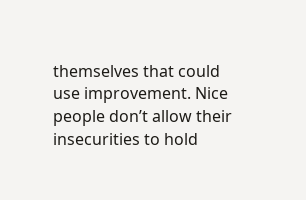themselves that could use improvement. Nice people don’t allow their insecurities to hold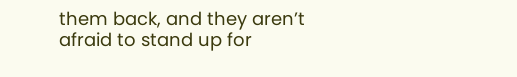them back, and they aren’t afraid to stand up for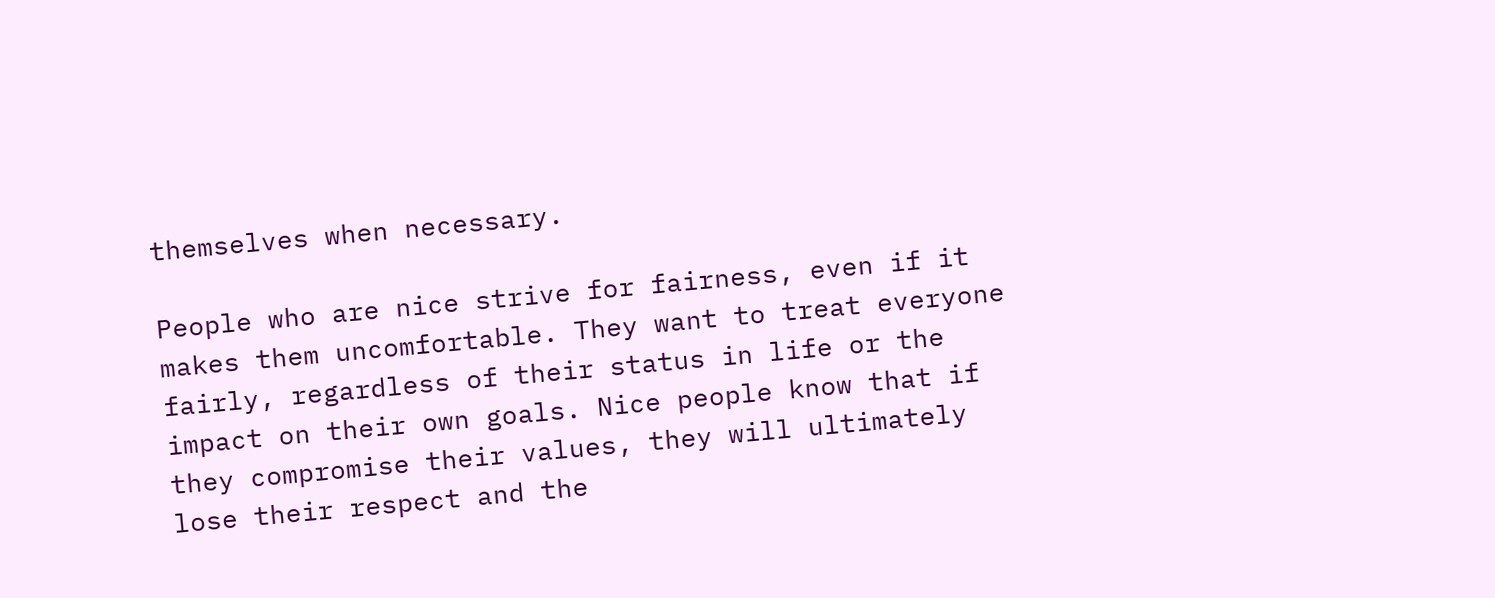themselves when necessary.

People who are nice strive for fairness, even if it makes them uncomfortable. They want to treat everyone fairly, regardless of their status in life or the impact on their own goals. Nice people know that if they compromise their values, they will ultimately lose their respect and the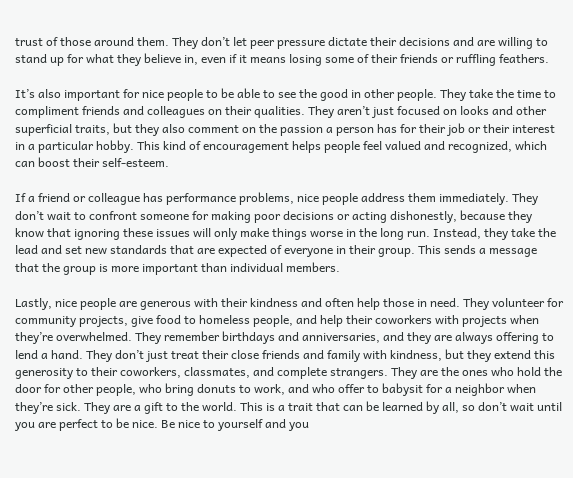trust of those around them. They don’t let peer pressure dictate their decisions and are willing to stand up for what they believe in, even if it means losing some of their friends or ruffling feathers.

It’s also important for nice people to be able to see the good in other people. They take the time to compliment friends and colleagues on their qualities. They aren’t just focused on looks and other superficial traits, but they also comment on the passion a person has for their job or their interest in a particular hobby. This kind of encouragement helps people feel valued and recognized, which can boost their self-esteem.

If a friend or colleague has performance problems, nice people address them immediately. They don’t wait to confront someone for making poor decisions or acting dishonestly, because they know that ignoring these issues will only make things worse in the long run. Instead, they take the lead and set new standards that are expected of everyone in their group. This sends a message that the group is more important than individual members.

Lastly, nice people are generous with their kindness and often help those in need. They volunteer for community projects, give food to homeless people, and help their coworkers with projects when they’re overwhelmed. They remember birthdays and anniversaries, and they are always offering to lend a hand. They don’t just treat their close friends and family with kindness, but they extend this generosity to their coworkers, classmates, and complete strangers. They are the ones who hold the door for other people, who bring donuts to work, and who offer to babysit for a neighbor when they’re sick. They are a gift to the world. This is a trait that can be learned by all, so don’t wait until you are perfect to be nice. Be nice to yourself and you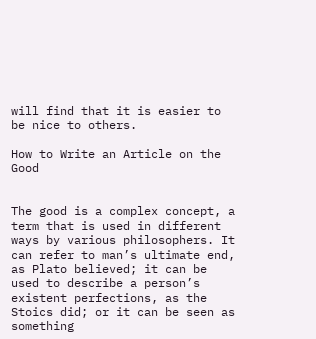will find that it is easier to be nice to others.

How to Write an Article on the Good


The good is a complex concept, a term that is used in different ways by various philosophers. It can refer to man’s ultimate end, as Plato believed; it can be used to describe a person’s existent perfections, as the Stoics did; or it can be seen as something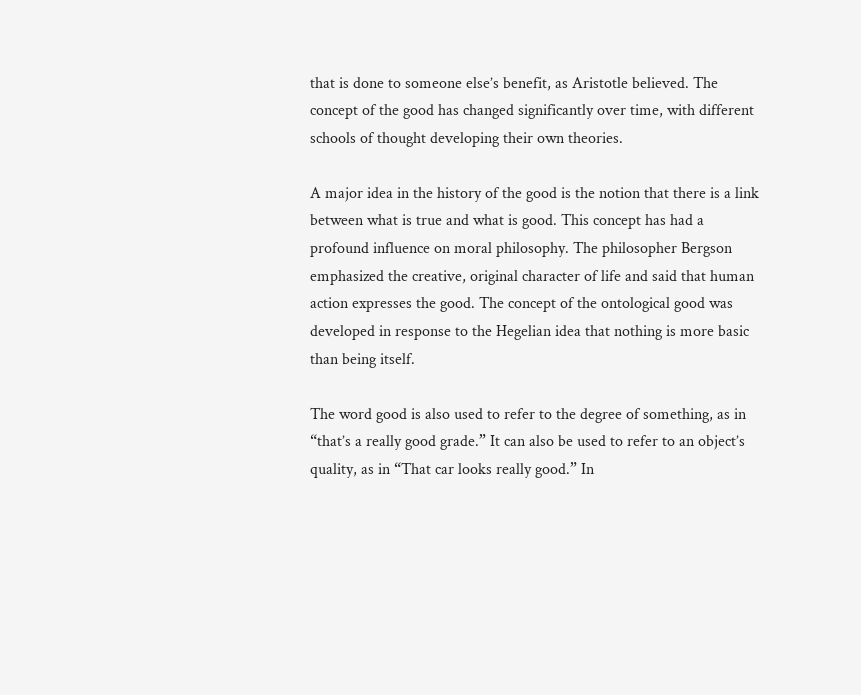that is done to someone else’s benefit, as Aristotle believed. The concept of the good has changed significantly over time, with different schools of thought developing their own theories.

A major idea in the history of the good is the notion that there is a link between what is true and what is good. This concept has had a profound influence on moral philosophy. The philosopher Bergson emphasized the creative, original character of life and said that human action expresses the good. The concept of the ontological good was developed in response to the Hegelian idea that nothing is more basic than being itself.

The word good is also used to refer to the degree of something, as in “that’s a really good grade.” It can also be used to refer to an object’s quality, as in “That car looks really good.” In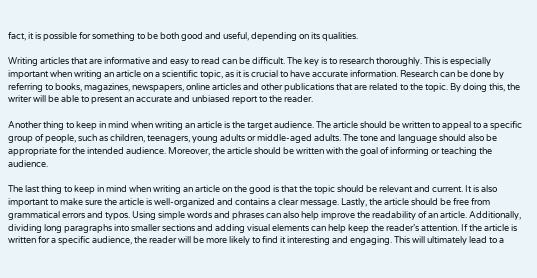fact, it is possible for something to be both good and useful, depending on its qualities.

Writing articles that are informative and easy to read can be difficult. The key is to research thoroughly. This is especially important when writing an article on a scientific topic, as it is crucial to have accurate information. Research can be done by referring to books, magazines, newspapers, online articles and other publications that are related to the topic. By doing this, the writer will be able to present an accurate and unbiased report to the reader.

Another thing to keep in mind when writing an article is the target audience. The article should be written to appeal to a specific group of people, such as children, teenagers, young adults or middle-aged adults. The tone and language should also be appropriate for the intended audience. Moreover, the article should be written with the goal of informing or teaching the audience.

The last thing to keep in mind when writing an article on the good is that the topic should be relevant and current. It is also important to make sure the article is well-organized and contains a clear message. Lastly, the article should be free from grammatical errors and typos. Using simple words and phrases can also help improve the readability of an article. Additionally, dividing long paragraphs into smaller sections and adding visual elements can help keep the reader’s attention. If the article is written for a specific audience, the reader will be more likely to find it interesting and engaging. This will ultimately lead to a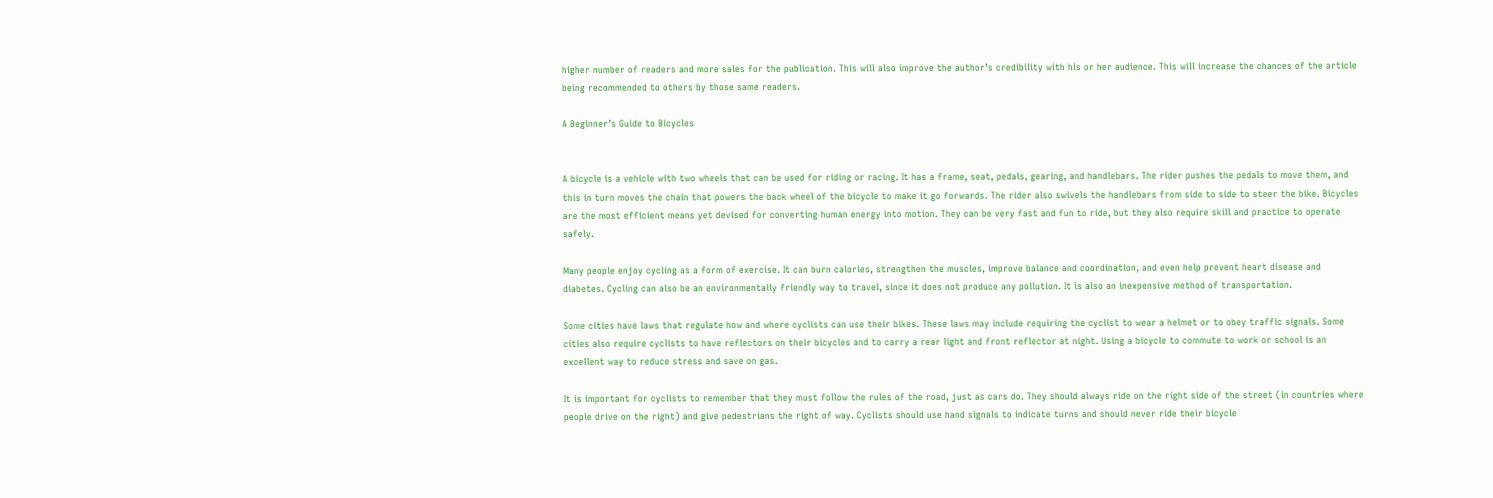higher number of readers and more sales for the publication. This will also improve the author’s credibility with his or her audience. This will increase the chances of the article being recommended to others by those same readers.

A Beginner’s Guide to Bicycles


A bicycle is a vehicle with two wheels that can be used for riding or racing. It has a frame, seat, pedals, gearing, and handlebars. The rider pushes the pedals to move them, and this in turn moves the chain that powers the back wheel of the bicycle to make it go forwards. The rider also swivels the handlebars from side to side to steer the bike. Bicycles are the most efficient means yet devised for converting human energy into motion. They can be very fast and fun to ride, but they also require skill and practice to operate safely.

Many people enjoy cycling as a form of exercise. It can burn calories, strengthen the muscles, improve balance and coordination, and even help prevent heart disease and diabetes. Cycling can also be an environmentally friendly way to travel, since it does not produce any pollution. It is also an inexpensive method of transportation.

Some cities have laws that regulate how and where cyclists can use their bikes. These laws may include requiring the cyclist to wear a helmet or to obey traffic signals. Some cities also require cyclists to have reflectors on their bicycles and to carry a rear light and front reflector at night. Using a bicycle to commute to work or school is an excellent way to reduce stress and save on gas.

It is important for cyclists to remember that they must follow the rules of the road, just as cars do. They should always ride on the right side of the street (in countries where people drive on the right) and give pedestrians the right of way. Cyclists should use hand signals to indicate turns and should never ride their bicycle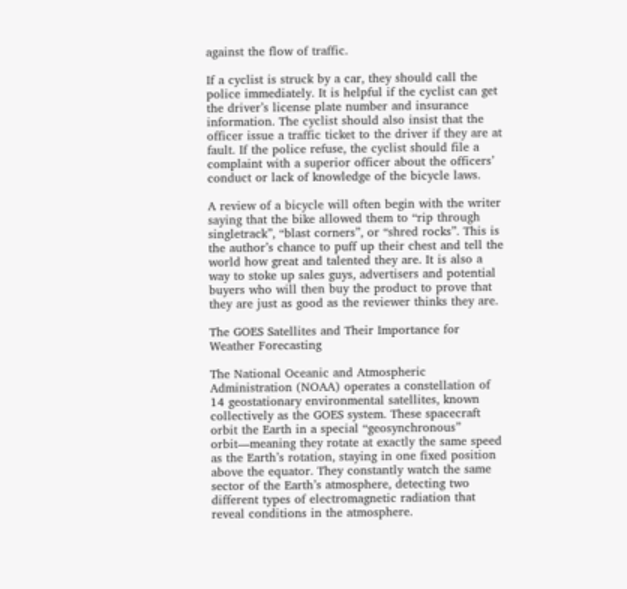against the flow of traffic.

If a cyclist is struck by a car, they should call the police immediately. It is helpful if the cyclist can get the driver’s license plate number and insurance information. The cyclist should also insist that the officer issue a traffic ticket to the driver if they are at fault. If the police refuse, the cyclist should file a complaint with a superior officer about the officers’ conduct or lack of knowledge of the bicycle laws.

A review of a bicycle will often begin with the writer saying that the bike allowed them to “rip through singletrack”, “blast corners”, or “shred rocks”. This is the author’s chance to puff up their chest and tell the world how great and talented they are. It is also a way to stoke up sales guys, advertisers and potential buyers who will then buy the product to prove that they are just as good as the reviewer thinks they are.

The GOES Satellites and Their Importance for Weather Forecasting

The National Oceanic and Atmospheric Administration (NOAA) operates a constellation of 14 geostationary environmental satellites, known collectively as the GOES system. These spacecraft orbit the Earth in a special “geosynchronous” orbit—meaning they rotate at exactly the same speed as the Earth’s rotation, staying in one fixed position above the equator. They constantly watch the same sector of the Earth’s atmosphere, detecting two different types of electromagnetic radiation that reveal conditions in the atmosphere.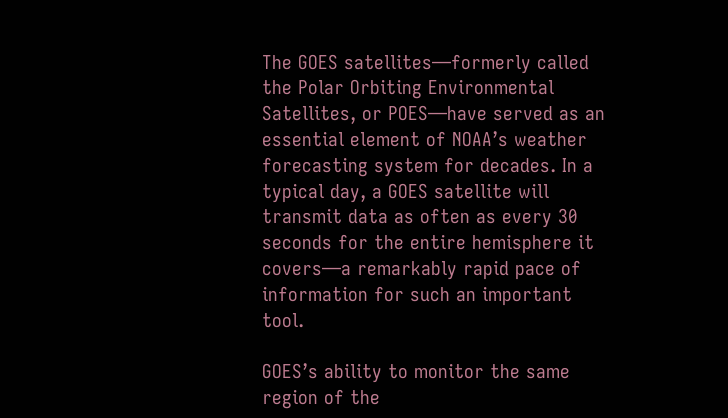The GOES satellites—formerly called the Polar Orbiting Environmental Satellites, or POES—have served as an essential element of NOAA’s weather forecasting system for decades. In a typical day, a GOES satellite will transmit data as often as every 30 seconds for the entire hemisphere it covers—a remarkably rapid pace of information for such an important tool.

GOES’s ability to monitor the same region of the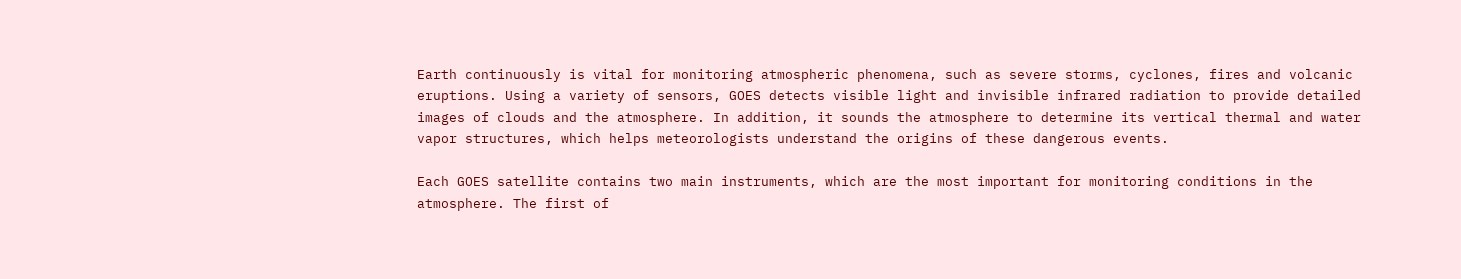Earth continuously is vital for monitoring atmospheric phenomena, such as severe storms, cyclones, fires and volcanic eruptions. Using a variety of sensors, GOES detects visible light and invisible infrared radiation to provide detailed images of clouds and the atmosphere. In addition, it sounds the atmosphere to determine its vertical thermal and water vapor structures, which helps meteorologists understand the origins of these dangerous events.

Each GOES satellite contains two main instruments, which are the most important for monitoring conditions in the atmosphere. The first of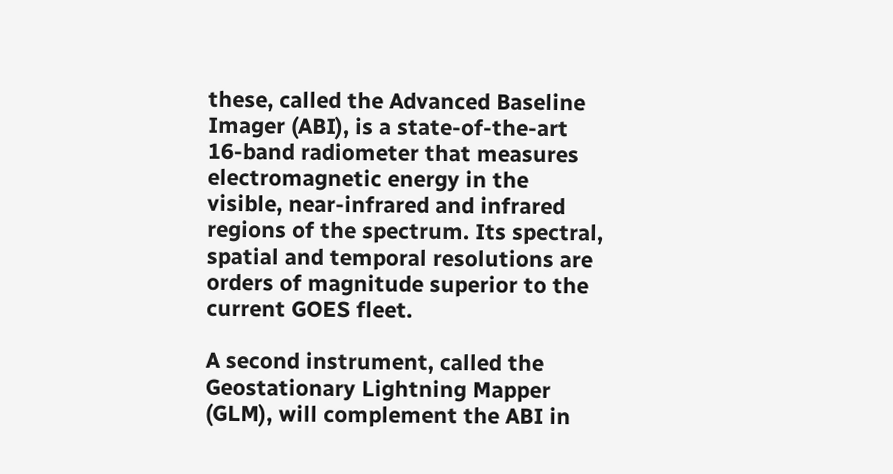these, called the Advanced Baseline Imager (ABI), is a state-of-the-art 16-band radiometer that measures electromagnetic energy in the visible, near-infrared and infrared regions of the spectrum. Its spectral, spatial and temporal resolutions are orders of magnitude superior to the current GOES fleet.

A second instrument, called the Geostationary Lightning Mapper (GLM), will complement the ABI in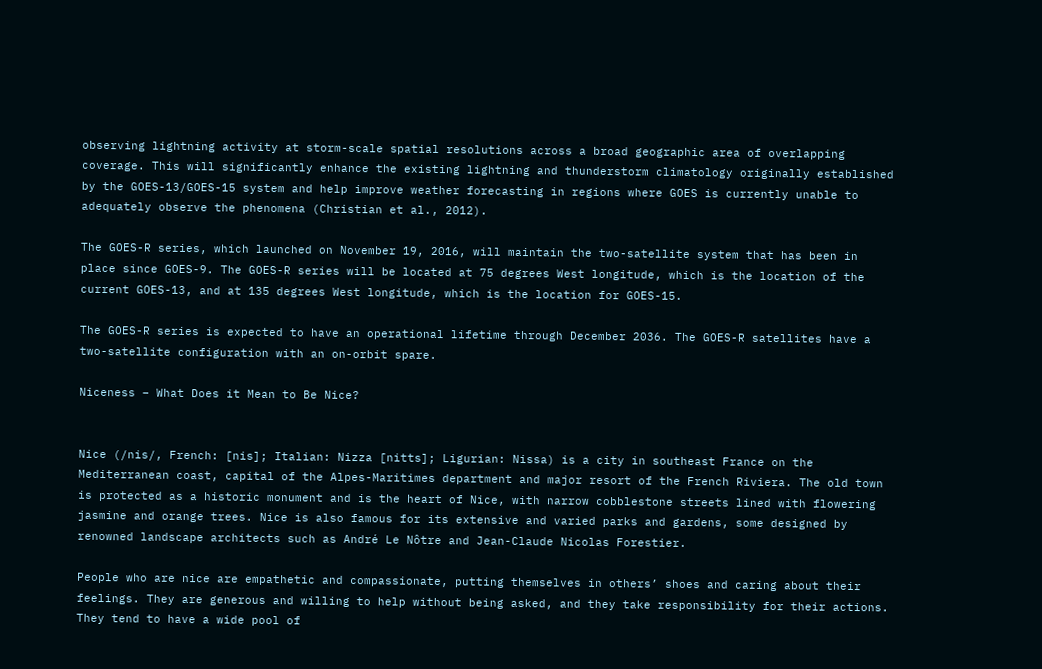observing lightning activity at storm-scale spatial resolutions across a broad geographic area of overlapping coverage. This will significantly enhance the existing lightning and thunderstorm climatology originally established by the GOES-13/GOES-15 system and help improve weather forecasting in regions where GOES is currently unable to adequately observe the phenomena (Christian et al., 2012).

The GOES-R series, which launched on November 19, 2016, will maintain the two-satellite system that has been in place since GOES-9. The GOES-R series will be located at 75 degrees West longitude, which is the location of the current GOES-13, and at 135 degrees West longitude, which is the location for GOES-15.

The GOES-R series is expected to have an operational lifetime through December 2036. The GOES-R satellites have a two-satellite configuration with an on-orbit spare.

Niceness – What Does it Mean to Be Nice?


Nice (/nis/, French: [nis]; Italian: Nizza [nitts]; Ligurian: Nissa) is a city in southeast France on the Mediterranean coast, capital of the Alpes-Maritimes department and major resort of the French Riviera. The old town is protected as a historic monument and is the heart of Nice, with narrow cobblestone streets lined with flowering jasmine and orange trees. Nice is also famous for its extensive and varied parks and gardens, some designed by renowned landscape architects such as André Le Nôtre and Jean-Claude Nicolas Forestier.

People who are nice are empathetic and compassionate, putting themselves in others’ shoes and caring about their feelings. They are generous and willing to help without being asked, and they take responsibility for their actions. They tend to have a wide pool of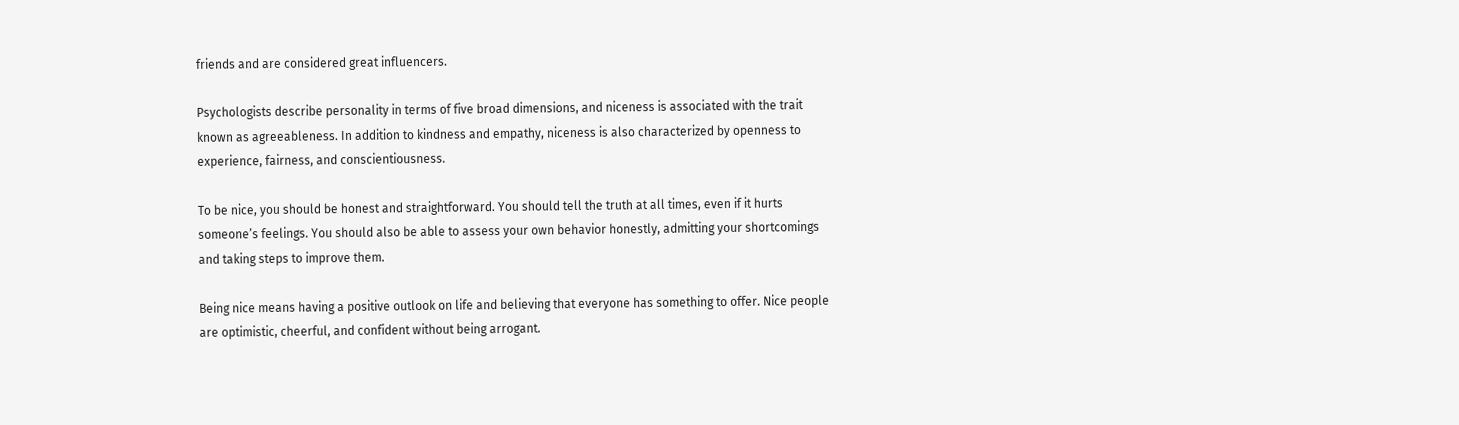friends and are considered great influencers.

Psychologists describe personality in terms of five broad dimensions, and niceness is associated with the trait known as agreeableness. In addition to kindness and empathy, niceness is also characterized by openness to experience, fairness, and conscientiousness.

To be nice, you should be honest and straightforward. You should tell the truth at all times, even if it hurts someone’s feelings. You should also be able to assess your own behavior honestly, admitting your shortcomings and taking steps to improve them.

Being nice means having a positive outlook on life and believing that everyone has something to offer. Nice people are optimistic, cheerful, and confident without being arrogant.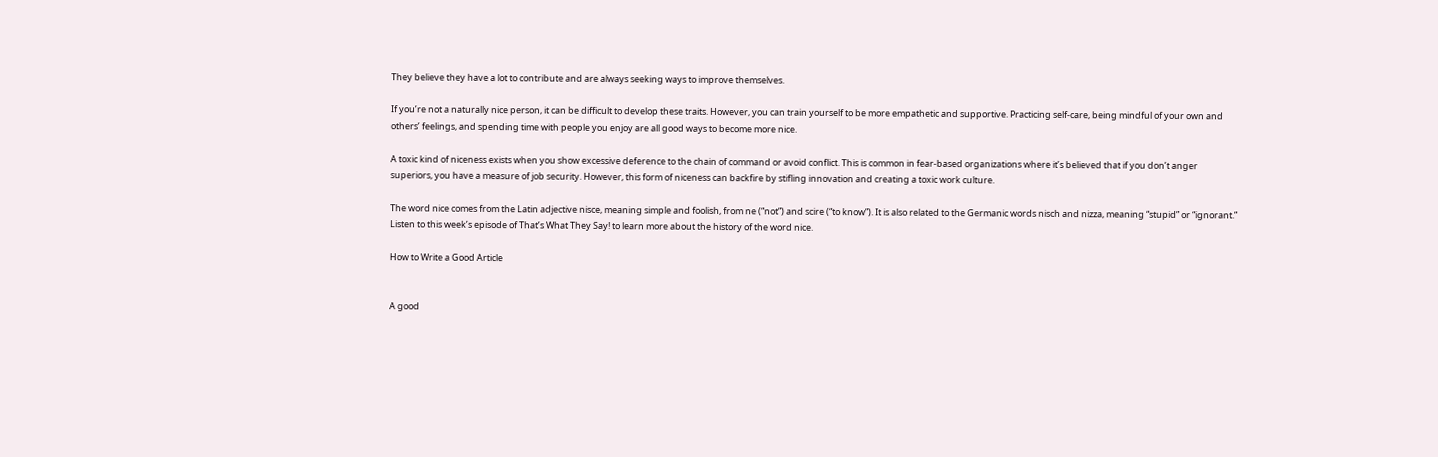They believe they have a lot to contribute and are always seeking ways to improve themselves.

If you’re not a naturally nice person, it can be difficult to develop these traits. However, you can train yourself to be more empathetic and supportive. Practicing self-care, being mindful of your own and others’ feelings, and spending time with people you enjoy are all good ways to become more nice.

A toxic kind of niceness exists when you show excessive deference to the chain of command or avoid conflict. This is common in fear-based organizations where it’s believed that if you don’t anger superiors, you have a measure of job security. However, this form of niceness can backfire by stifling innovation and creating a toxic work culture.

The word nice comes from the Latin adjective nisce, meaning simple and foolish, from ne (“not”) and scire (“to know”). It is also related to the Germanic words nisch and nizza, meaning “stupid” or “ignorant.” Listen to this week’s episode of That’s What They Say! to learn more about the history of the word nice.

How to Write a Good Article


A good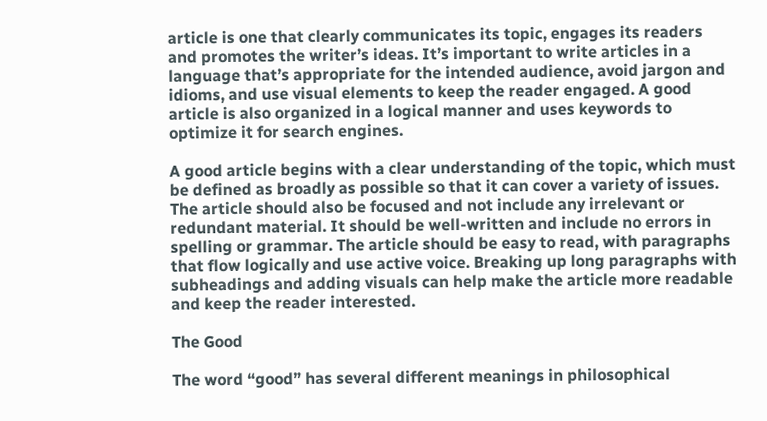article is one that clearly communicates its topic, engages its readers and promotes the writer’s ideas. It’s important to write articles in a language that’s appropriate for the intended audience, avoid jargon and idioms, and use visual elements to keep the reader engaged. A good article is also organized in a logical manner and uses keywords to optimize it for search engines.

A good article begins with a clear understanding of the topic, which must be defined as broadly as possible so that it can cover a variety of issues. The article should also be focused and not include any irrelevant or redundant material. It should be well-written and include no errors in spelling or grammar. The article should be easy to read, with paragraphs that flow logically and use active voice. Breaking up long paragraphs with subheadings and adding visuals can help make the article more readable and keep the reader interested.

The Good

The word “good” has several different meanings in philosophical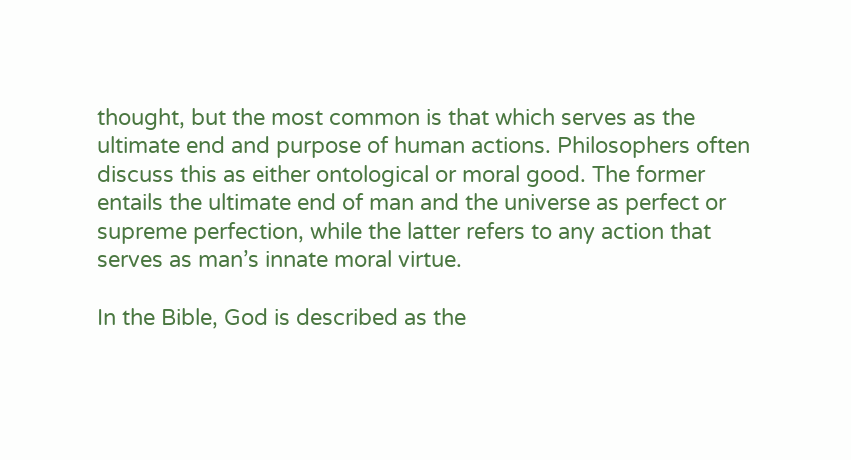thought, but the most common is that which serves as the ultimate end and purpose of human actions. Philosophers often discuss this as either ontological or moral good. The former entails the ultimate end of man and the universe as perfect or supreme perfection, while the latter refers to any action that serves as man’s innate moral virtue.

In the Bible, God is described as the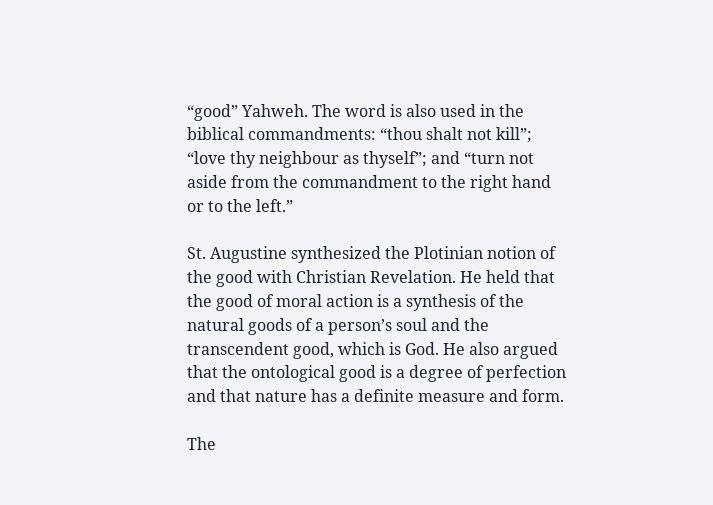“good” Yahweh. The word is also used in the biblical commandments: “thou shalt not kill”; “love thy neighbour as thyself”; and “turn not aside from the commandment to the right hand or to the left.”

St. Augustine synthesized the Plotinian notion of the good with Christian Revelation. He held that the good of moral action is a synthesis of the natural goods of a person’s soul and the transcendent good, which is God. He also argued that the ontological good is a degree of perfection and that nature has a definite measure and form.

The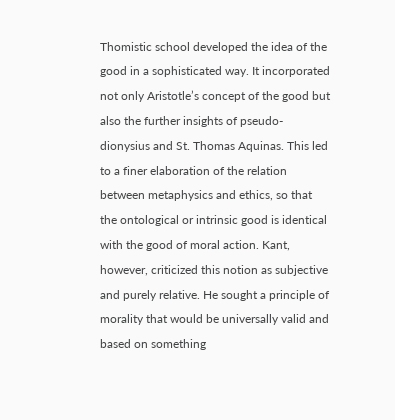Thomistic school developed the idea of the good in a sophisticated way. It incorporated not only Aristotle’s concept of the good but also the further insights of pseudo-dionysius and St. Thomas Aquinas. This led to a finer elaboration of the relation between metaphysics and ethics, so that the ontological or intrinsic good is identical with the good of moral action. Kant, however, criticized this notion as subjective and purely relative. He sought a principle of morality that would be universally valid and based on something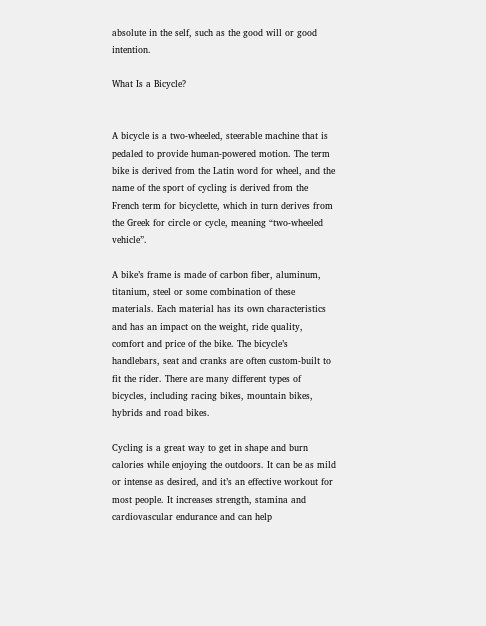absolute in the self, such as the good will or good intention.

What Is a Bicycle?


A bicycle is a two-wheeled, steerable machine that is pedaled to provide human-powered motion. The term bike is derived from the Latin word for wheel, and the name of the sport of cycling is derived from the French term for bicyclette, which in turn derives from the Greek for circle or cycle, meaning “two-wheeled vehicle”.

A bike’s frame is made of carbon fiber, aluminum, titanium, steel or some combination of these materials. Each material has its own characteristics and has an impact on the weight, ride quality, comfort and price of the bike. The bicycle’s handlebars, seat and cranks are often custom-built to fit the rider. There are many different types of bicycles, including racing bikes, mountain bikes, hybrids and road bikes.

Cycling is a great way to get in shape and burn calories while enjoying the outdoors. It can be as mild or intense as desired, and it’s an effective workout for most people. It increases strength, stamina and cardiovascular endurance and can help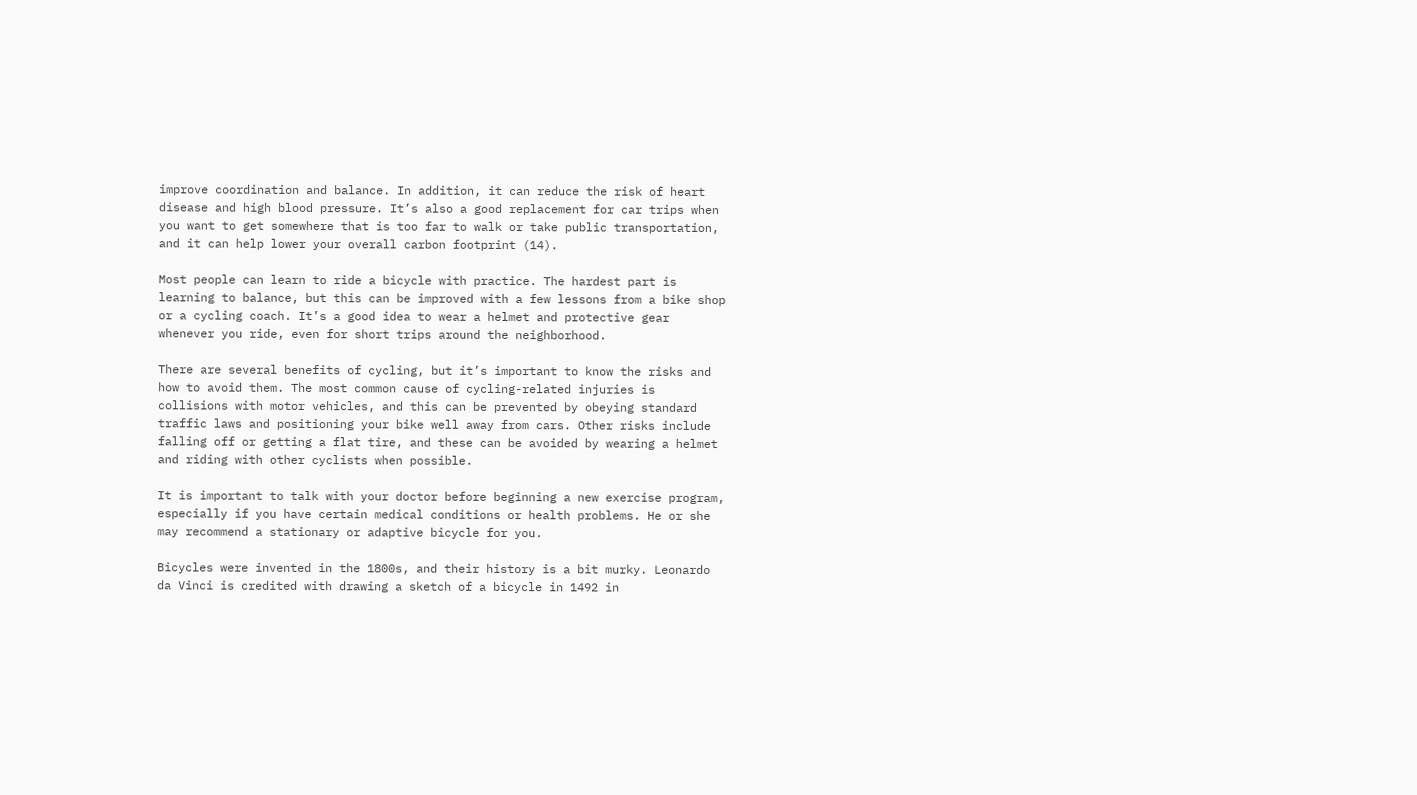improve coordination and balance. In addition, it can reduce the risk of heart disease and high blood pressure. It’s also a good replacement for car trips when you want to get somewhere that is too far to walk or take public transportation, and it can help lower your overall carbon footprint (14).

Most people can learn to ride a bicycle with practice. The hardest part is learning to balance, but this can be improved with a few lessons from a bike shop or a cycling coach. It’s a good idea to wear a helmet and protective gear whenever you ride, even for short trips around the neighborhood.

There are several benefits of cycling, but it’s important to know the risks and how to avoid them. The most common cause of cycling-related injuries is collisions with motor vehicles, and this can be prevented by obeying standard traffic laws and positioning your bike well away from cars. Other risks include falling off or getting a flat tire, and these can be avoided by wearing a helmet and riding with other cyclists when possible.

It is important to talk with your doctor before beginning a new exercise program, especially if you have certain medical conditions or health problems. He or she may recommend a stationary or adaptive bicycle for you.

Bicycles were invented in the 1800s, and their history is a bit murky. Leonardo da Vinci is credited with drawing a sketch of a bicycle in 1492 in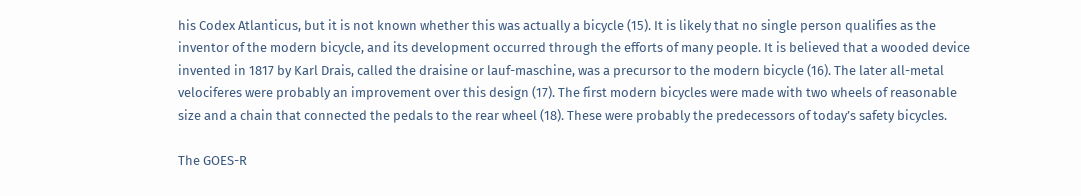his Codex Atlanticus, but it is not known whether this was actually a bicycle (15). It is likely that no single person qualifies as the inventor of the modern bicycle, and its development occurred through the efforts of many people. It is believed that a wooded device invented in 1817 by Karl Drais, called the draisine or lauf-maschine, was a precursor to the modern bicycle (16). The later all-metal velociferes were probably an improvement over this design (17). The first modern bicycles were made with two wheels of reasonable size and a chain that connected the pedals to the rear wheel (18). These were probably the predecessors of today’s safety bicycles.

The GOES-R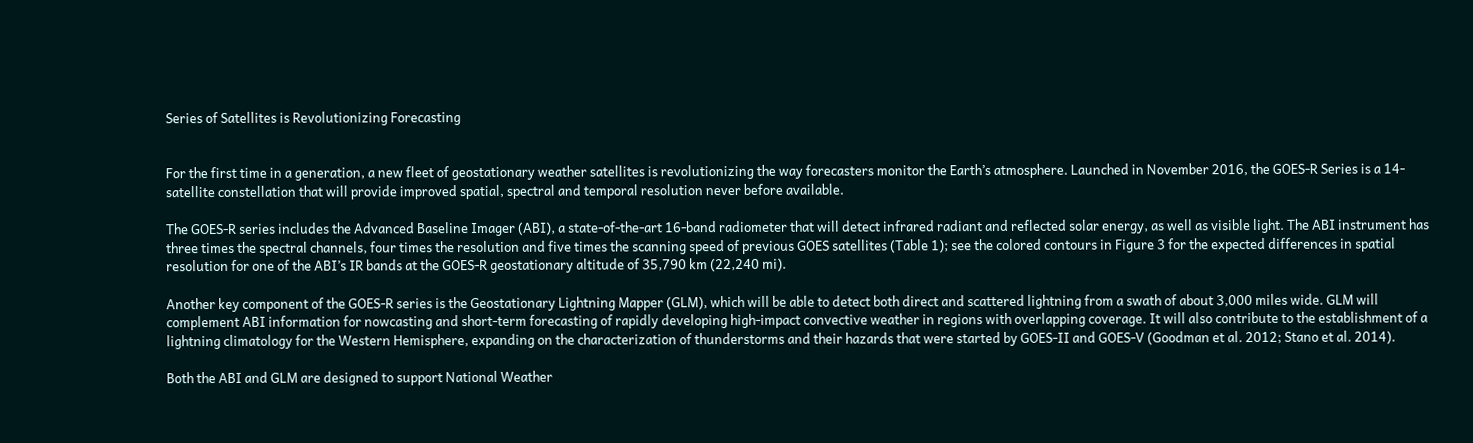Series of Satellites is Revolutionizing Forecasting


For the first time in a generation, a new fleet of geostationary weather satellites is revolutionizing the way forecasters monitor the Earth’s atmosphere. Launched in November 2016, the GOES-R Series is a 14-satellite constellation that will provide improved spatial, spectral and temporal resolution never before available.

The GOES-R series includes the Advanced Baseline Imager (ABI), a state-of-the-art 16-band radiometer that will detect infrared radiant and reflected solar energy, as well as visible light. The ABI instrument has three times the spectral channels, four times the resolution and five times the scanning speed of previous GOES satellites (Table 1); see the colored contours in Figure 3 for the expected differences in spatial resolution for one of the ABI’s IR bands at the GOES-R geostationary altitude of 35,790 km (22,240 mi).

Another key component of the GOES-R series is the Geostationary Lightning Mapper (GLM), which will be able to detect both direct and scattered lightning from a swath of about 3,000 miles wide. GLM will complement ABI information for nowcasting and short-term forecasting of rapidly developing high-impact convective weather in regions with overlapping coverage. It will also contribute to the establishment of a lightning climatology for the Western Hemisphere, expanding on the characterization of thunderstorms and their hazards that were started by GOES-II and GOES-V (Goodman et al. 2012; Stano et al. 2014).

Both the ABI and GLM are designed to support National Weather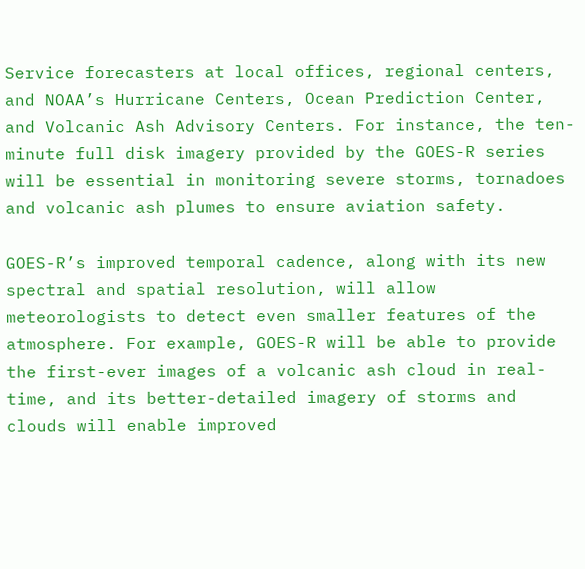Service forecasters at local offices, regional centers, and NOAA’s Hurricane Centers, Ocean Prediction Center, and Volcanic Ash Advisory Centers. For instance, the ten-minute full disk imagery provided by the GOES-R series will be essential in monitoring severe storms, tornadoes and volcanic ash plumes to ensure aviation safety.

GOES-R’s improved temporal cadence, along with its new spectral and spatial resolution, will allow meteorologists to detect even smaller features of the atmosphere. For example, GOES-R will be able to provide the first-ever images of a volcanic ash cloud in real-time, and its better-detailed imagery of storms and clouds will enable improved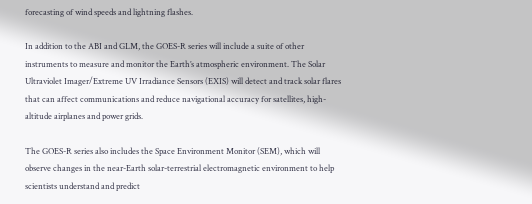forecasting of wind speeds and lightning flashes.

In addition to the ABI and GLM, the GOES-R series will include a suite of other instruments to measure and monitor the Earth’s atmospheric environment. The Solar Ultraviolet Imager/Extreme UV Irradiance Sensors (EXIS) will detect and track solar flares that can affect communications and reduce navigational accuracy for satellites, high-altitude airplanes and power grids.

The GOES-R series also includes the Space Environment Monitor (SEM), which will observe changes in the near-Earth solar-terrestrial electromagnetic environment to help scientists understand and predict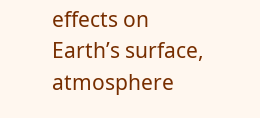effects on Earth’s surface, atmosphere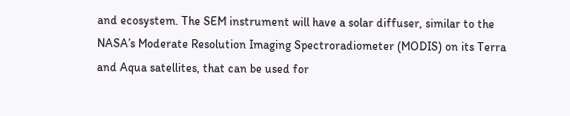and ecosystem. The SEM instrument will have a solar diffuser, similar to the NASA’s Moderate Resolution Imaging Spectroradiometer (MODIS) on its Terra and Aqua satellites, that can be used for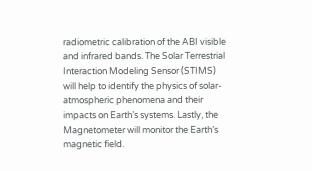radiometric calibration of the ABI visible and infrared bands. The Solar Terrestrial Interaction Modeling Sensor (STIMS) will help to identify the physics of solar-atmospheric phenomena and their impacts on Earth’s systems. Lastly, the Magnetometer will monitor the Earth’s magnetic field.